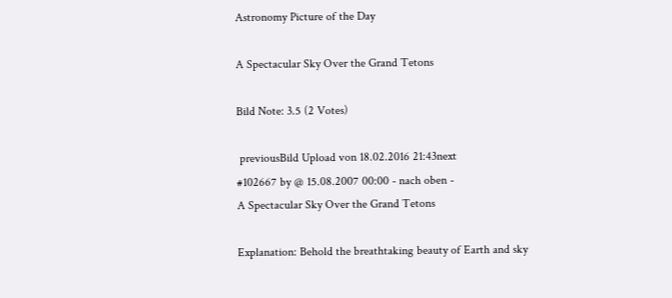Astronomy Picture of the Day

A Spectacular Sky Over the Grand Tetons

Bild Note: 3.5 (2 Votes)

 previousBild Upload von 18.02.2016 21:43next
#102667 by @ 15.08.2007 00:00 - nach oben -
A Spectacular Sky Over the Grand Tetons

Explanation: Behold the breathtaking beauty of Earth and sky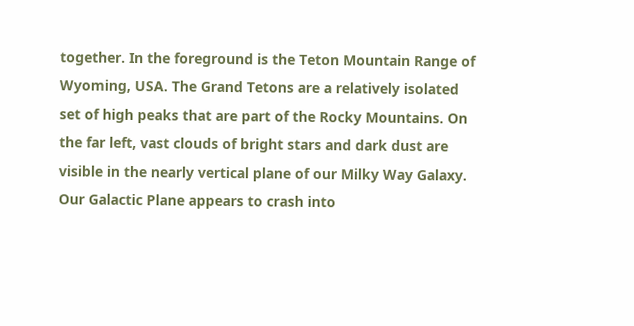together. In the foreground is the Teton Mountain Range of Wyoming, USA. The Grand Tetons are a relatively isolated set of high peaks that are part of the Rocky Mountains. On the far left, vast clouds of bright stars and dark dust are visible in the nearly vertical plane of our Milky Way Galaxy. Our Galactic Plane appears to crash into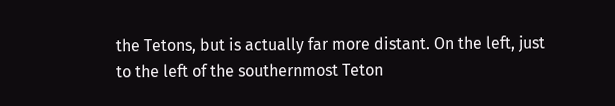the Tetons, but is actually far more distant. On the left, just to the left of the southernmost Teton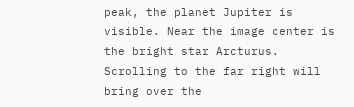peak, the planet Jupiter is visible. Near the image center is the bright star Arcturus. Scrolling to the far right will bring over the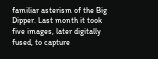familiar asterism of the Big Dipper. Last month it took five images, later digitally fused, to capture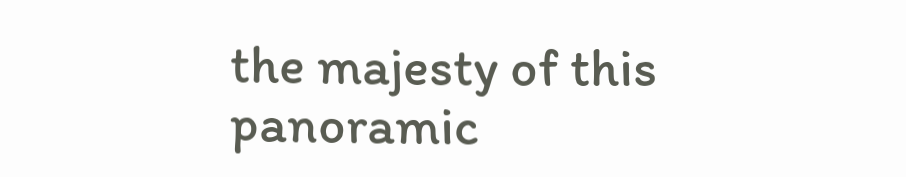the majesty of this panoramic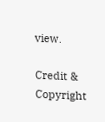view.

Credit & Copyright